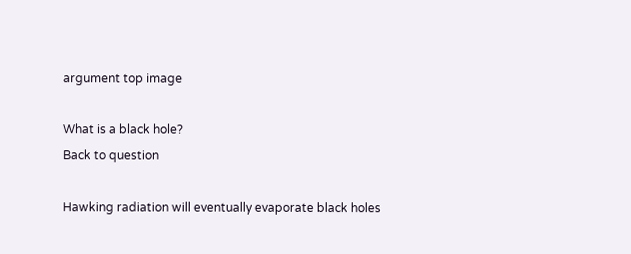argument top image

What is a black hole?
Back to question

Hawking radiation will eventually evaporate black holes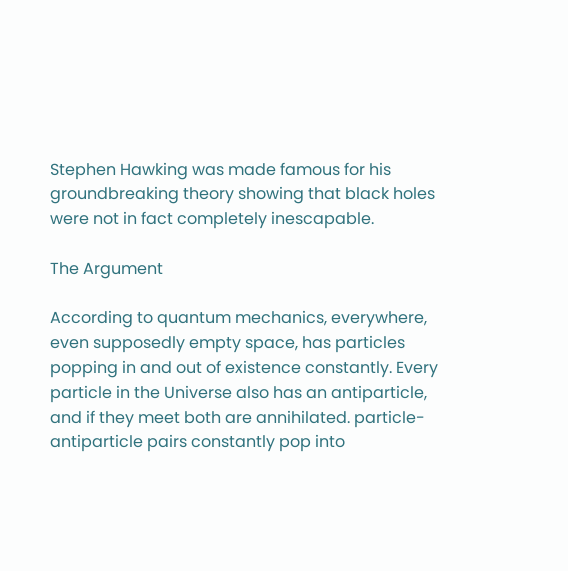Stephen Hawking was made famous for his groundbreaking theory showing that black holes were not in fact completely inescapable.

The Argument

According to quantum mechanics, everywhere, even supposedly empty space, has particles popping in and out of existence constantly. Every particle in the Universe also has an antiparticle, and if they meet both are annihilated. particle-antiparticle pairs constantly pop into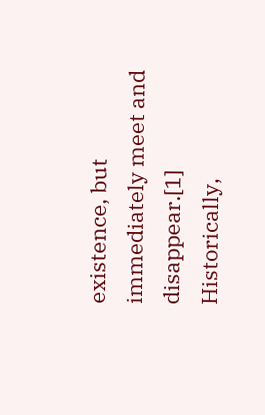existence, but immediately meet and disappear.[1] Historically,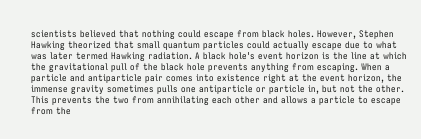scientists believed that nothing could escape from black holes. However, Stephen Hawking theorized that small quantum particles could actually escape due to what was later termed Hawking radiation. A black hole's event horizon is the line at which the gravitational pull of the black hole prevents anything from escaping. When a particle and antiparticle pair comes into existence right at the event horizon, the immense gravity sometimes pulls one antiparticle or particle in, but not the other. This prevents the two from annihilating each other and allows a particle to escape from the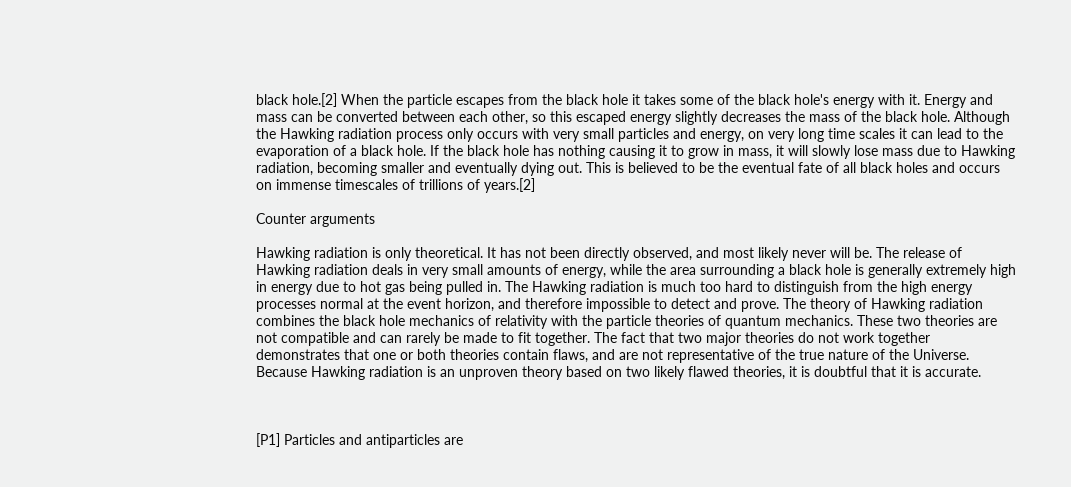black hole.[2] When the particle escapes from the black hole it takes some of the black hole's energy with it. Energy and mass can be converted between each other, so this escaped energy slightly decreases the mass of the black hole. Although the Hawking radiation process only occurs with very small particles and energy, on very long time scales it can lead to the evaporation of a black hole. If the black hole has nothing causing it to grow in mass, it will slowly lose mass due to Hawking radiation, becoming smaller and eventually dying out. This is believed to be the eventual fate of all black holes and occurs on immense timescales of trillions of years.[2]

Counter arguments

Hawking radiation is only theoretical. It has not been directly observed, and most likely never will be. The release of Hawking radiation deals in very small amounts of energy, while the area surrounding a black hole is generally extremely high in energy due to hot gas being pulled in. The Hawking radiation is much too hard to distinguish from the high energy processes normal at the event horizon, and therefore impossible to detect and prove. The theory of Hawking radiation combines the black hole mechanics of relativity with the particle theories of quantum mechanics. These two theories are not compatible and can rarely be made to fit together. The fact that two major theories do not work together demonstrates that one or both theories contain flaws, and are not representative of the true nature of the Universe. Because Hawking radiation is an unproven theory based on two likely flawed theories, it is doubtful that it is accurate.



[P1] Particles and antiparticles are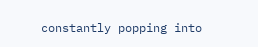constantly popping into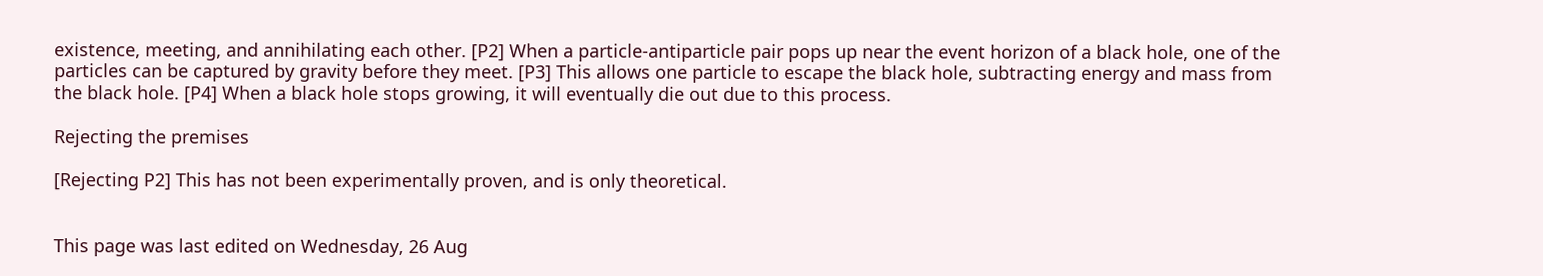existence, meeting, and annihilating each other. [P2] When a particle-antiparticle pair pops up near the event horizon of a black hole, one of the particles can be captured by gravity before they meet. [P3] This allows one particle to escape the black hole, subtracting energy and mass from the black hole. [P4] When a black hole stops growing, it will eventually die out due to this process.

Rejecting the premises

[Rejecting P2] This has not been experimentally proven, and is only theoretical.


This page was last edited on Wednesday, 26 Aug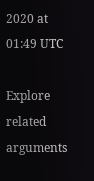2020 at 01:49 UTC

Explore related arguments